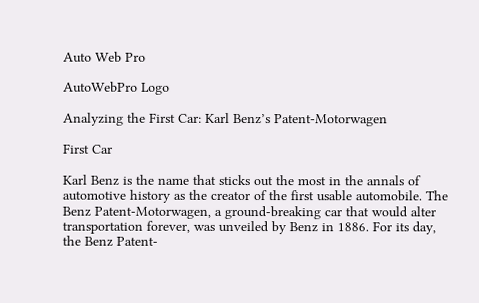Auto Web Pro

AutoWebPro Logo

Analyzing the First Car: Karl Benz’s Patent-Motorwagen

First Car

Karl Benz is the name that sticks out the most in the annals of automotive history as the creator of the first usable automobile. The Benz Patent-Motorwagen, a ground-breaking car that would alter transportation forever, was unveiled by Benz in 1886. For its day, the Benz Patent-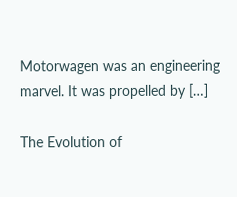Motorwagen was an engineering marvel. It was propelled by […]

The Evolution of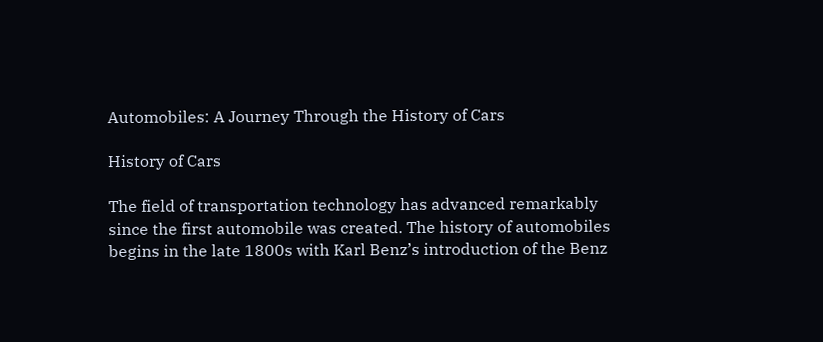Automobiles: A Journey Through the History of Cars

History of Cars

The field of transportation technology has advanced remarkably since the first automobile was created. The history of automobiles begins in the late 1800s with Karl Benz’s introduction of the Benz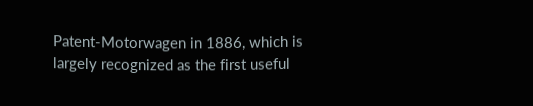Patent-Motorwagen in 1886, which is largely recognized as the first useful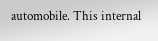automobile. This internal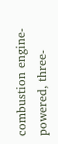combustion engine-powered, three-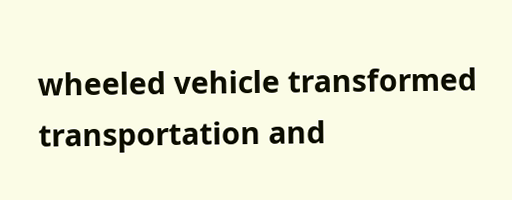wheeled vehicle transformed transportation and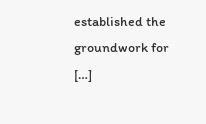established the groundwork for […]